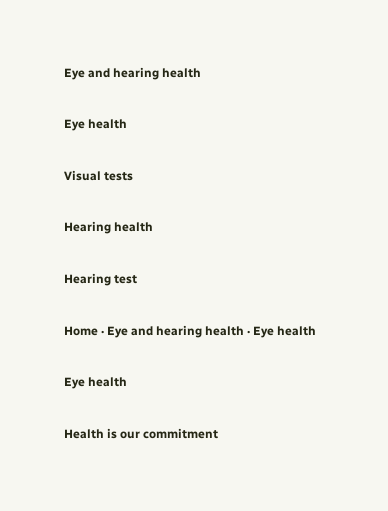Eye and hearing health

Eye health

Visual tests

Hearing health

Hearing test

Home · Eye and hearing health · Eye health

Eye health

Health is our commitment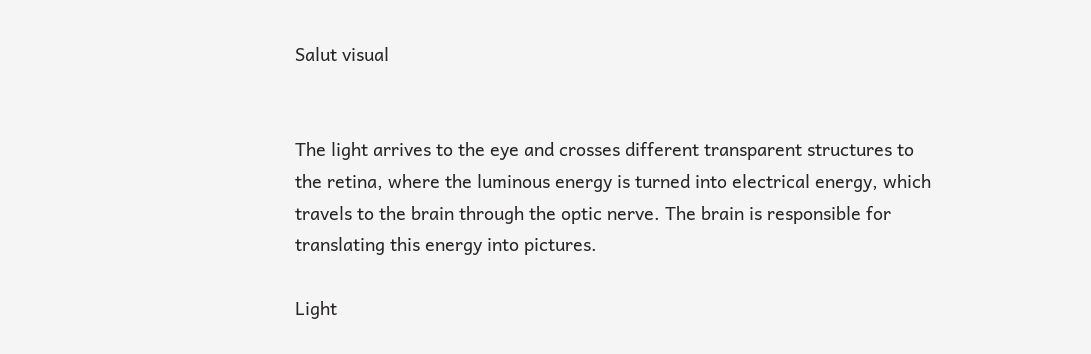Salut visual


The light arrives to the eye and crosses different transparent structures to the retina, where the luminous energy is turned into electrical energy, which travels to the brain through the optic nerve. The brain is responsible for translating this energy into pictures.

Light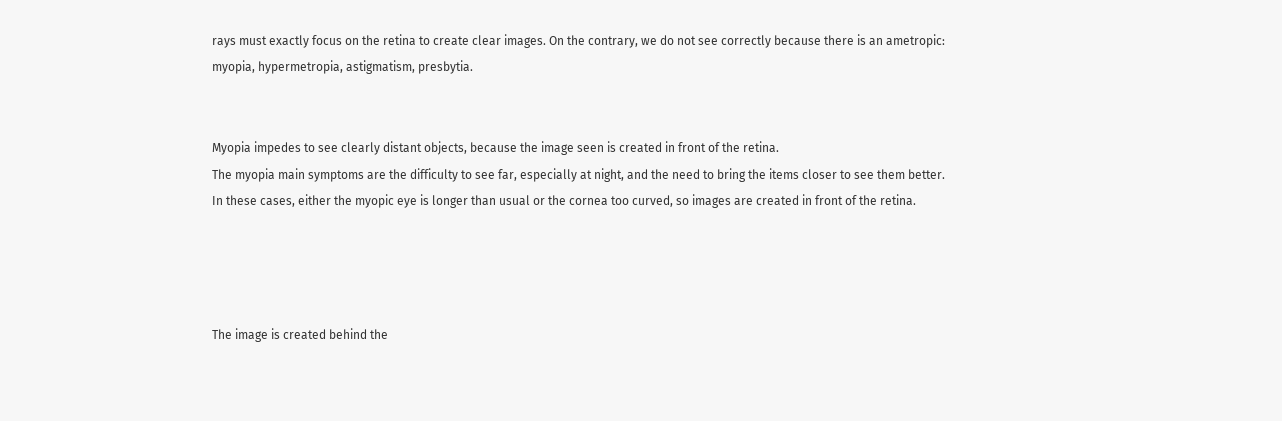rays must exactly focus on the retina to create clear images. On the contrary, we do not see correctly because there is an ametropic: myopia, hypermetropia, astigmatism, presbytia.


Myopia impedes to see clearly distant objects, because the image seen is created in front of the retina.
The myopia main symptoms are the difficulty to see far, especially at night, and the need to bring the items closer to see them better.
In these cases, either the myopic eye is longer than usual or the cornea too curved, so images are created in front of the retina.




The image is created behind the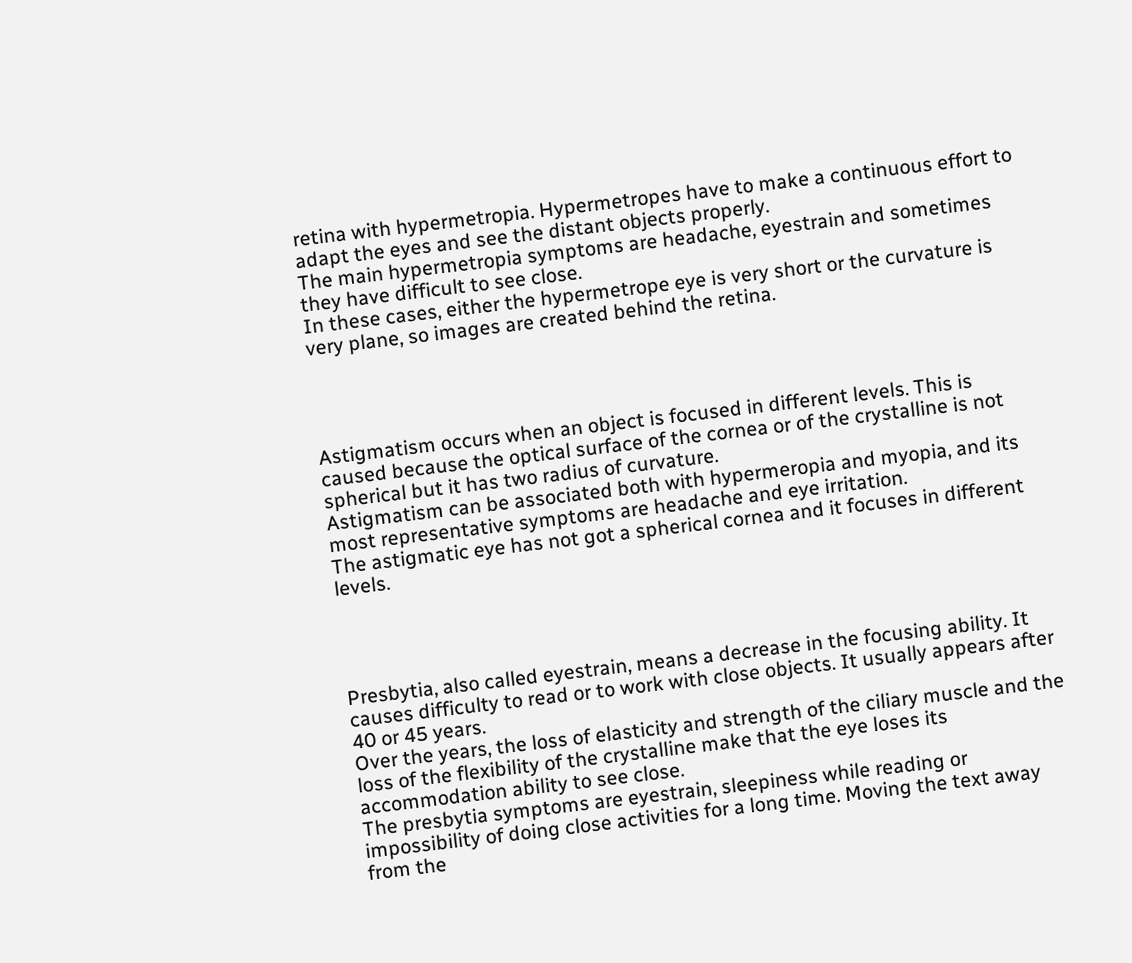retina with hypermetropia. Hypermetropes have to make a continuous effort to adapt the eyes and see the distant objects properly.
The main hypermetropia symptoms are headache, eyestrain and sometimes they have difficult to see close.
In these cases, either the hypermetrope eye is very short or the curvature is very plane, so images are created behind the retina.




Astigmatism occurs when an object is focused in different levels. This is caused because the optical surface of the cornea or of the crystalline is not spherical but it has two radius of curvature.
Astigmatism can be associated both with hypermeropia and myopia, and its most representative symptoms are headache and eye irritation.
The astigmatic eye has not got a spherical cornea and it focuses in different levels.




Presbytia, also called eyestrain, means a decrease in the focusing ability. It causes difficulty to read or to work with close objects. It usually appears after 40 or 45 years.
Over the years, the loss of elasticity and strength of the ciliary muscle and the loss of the flexibility of the crystalline make that the eye loses its accommodation ability to see close.
The presbytia symptoms are eyestrain, sleepiness while reading or impossibility of doing close activities for a long time. Moving the text away from the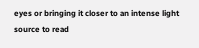eyes or bringing it closer to an intense light source to read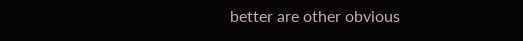better are other obvious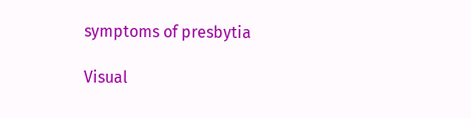symptoms of presbytia

Visual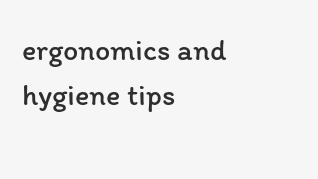ergonomics and hygiene tips